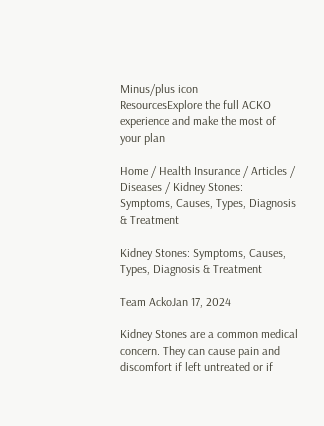Minus/plus icon
ResourcesExplore the full ACKO experience and make the most of your plan

Home / Health Insurance / Articles / Diseases / Kidney Stones: Symptoms, Causes, Types, Diagnosis & Treatment

Kidney Stones: Symptoms, Causes, Types, Diagnosis & Treatment

Team AckoJan 17, 2024

Kidney Stones are a common medical concern. They can cause pain and discomfort if left untreated or if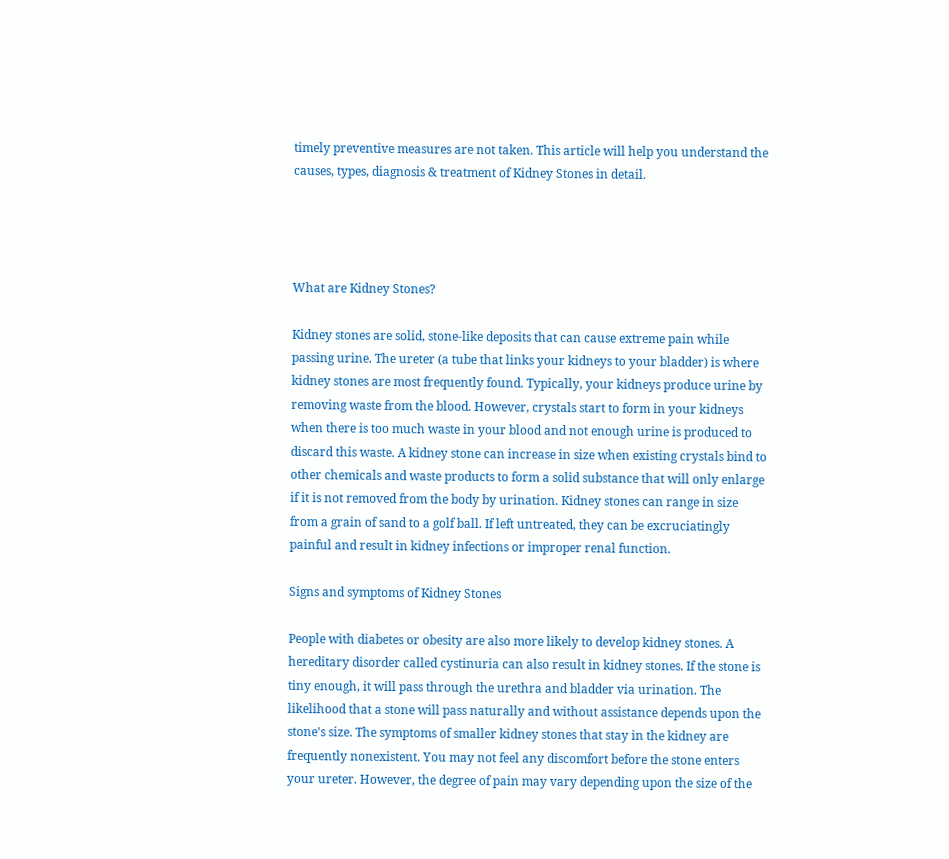timely preventive measures are not taken. This article will help you understand the causes, types, diagnosis & treatment of Kidney Stones in detail.




What are Kidney Stones?

Kidney stones are solid, stone-like deposits that can cause extreme pain while passing urine. The ureter (a tube that links your kidneys to your bladder) is where kidney stones are most frequently found. Typically, your kidneys produce urine by removing waste from the blood. However, crystals start to form in your kidneys when there is too much waste in your blood and not enough urine is produced to discard this waste. A kidney stone can increase in size when existing crystals bind to other chemicals and waste products to form a solid substance that will only enlarge if it is not removed from the body by urination. Kidney stones can range in size from a grain of sand to a golf ball. If left untreated, they can be excruciatingly painful and result in kidney infections or improper renal function.

Signs and symptoms of Kidney Stones

People with diabetes or obesity are also more likely to develop kidney stones. A hereditary disorder called cystinuria can also result in kidney stones. If the stone is tiny enough, it will pass through the urethra and bladder via urination. The likelihood that a stone will pass naturally and without assistance depends upon the stone's size. The symptoms of smaller kidney stones that stay in the kidney are frequently nonexistent. You may not feel any discomfort before the stone enters your ureter. However, the degree of pain may vary depending upon the size of the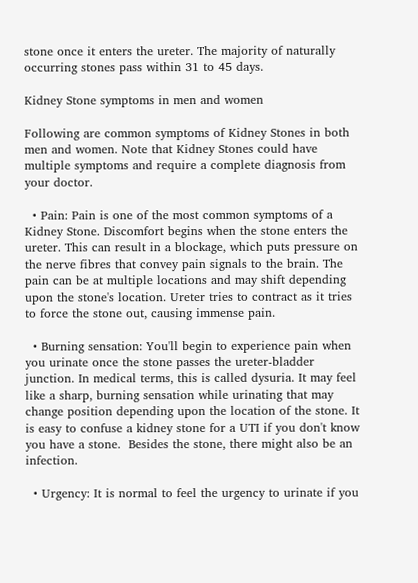stone once it enters the ureter. The majority of naturally occurring stones pass within 31 to 45 days.

Kidney Stone symptoms in men and women

Following are common symptoms of Kidney Stones in both men and women. Note that Kidney Stones could have multiple symptoms and require a complete diagnosis from your doctor.

  • Pain: Pain is one of the most common symptoms of a Kidney Stone. Discomfort begins when the stone enters the ureter. This can result in a blockage, which puts pressure on the nerve fibres that convey pain signals to the brain. The pain can be at multiple locations and may shift depending upon the stone's location. Ureter tries to contract as it tries to force the stone out, causing immense pain.

  • Burning sensation: You'll begin to experience pain when you urinate once the stone passes the ureter-bladder junction. In medical terms, this is called dysuria. It may feel like a sharp, burning sensation while urinating that may change position depending upon the location of the stone. It is easy to confuse a kidney stone for a UTI if you don't know you have a stone.  Besides the stone, there might also be an infection.

  • Urgency: It is normal to feel the urgency to urinate if you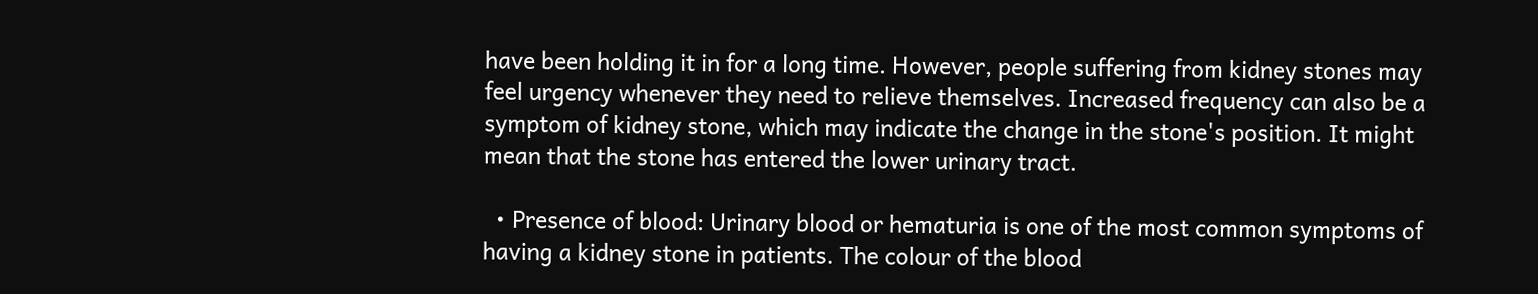have been holding it in for a long time. However, people suffering from kidney stones may feel urgency whenever they need to relieve themselves. Increased frequency can also be a symptom of kidney stone, which may indicate the change in the stone's position. It might mean that the stone has entered the lower urinary tract.

  • Presence of blood: Urinary blood or hematuria is one of the most common symptoms of having a kidney stone in patients. The colour of the blood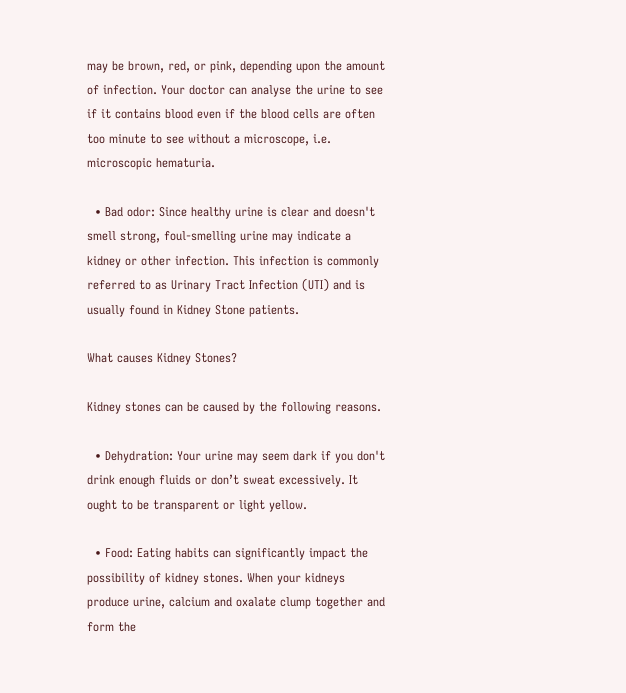may be brown, red, or pink, depending upon the amount of infection. Your doctor can analyse the urine to see if it contains blood even if the blood cells are often too minute to see without a microscope, i.e. microscopic hematuria.

  • Bad odor: Since healthy urine is clear and doesn't smell strong, foul-smelling urine may indicate a kidney or other infection. This infection is commonly referred to as Urinary Tract Infection (UTI) and is usually found in Kidney Stone patients.

What causes Kidney Stones?

Kidney stones can be caused by the following reasons.

  • Dehydration: Your urine may seem dark if you don't drink enough fluids or don’t sweat excessively. It ought to be transparent or light yellow.

  • Food: Eating habits can significantly impact the possibility of kidney stones. When your kidneys produce urine, calcium and oxalate clump together and form the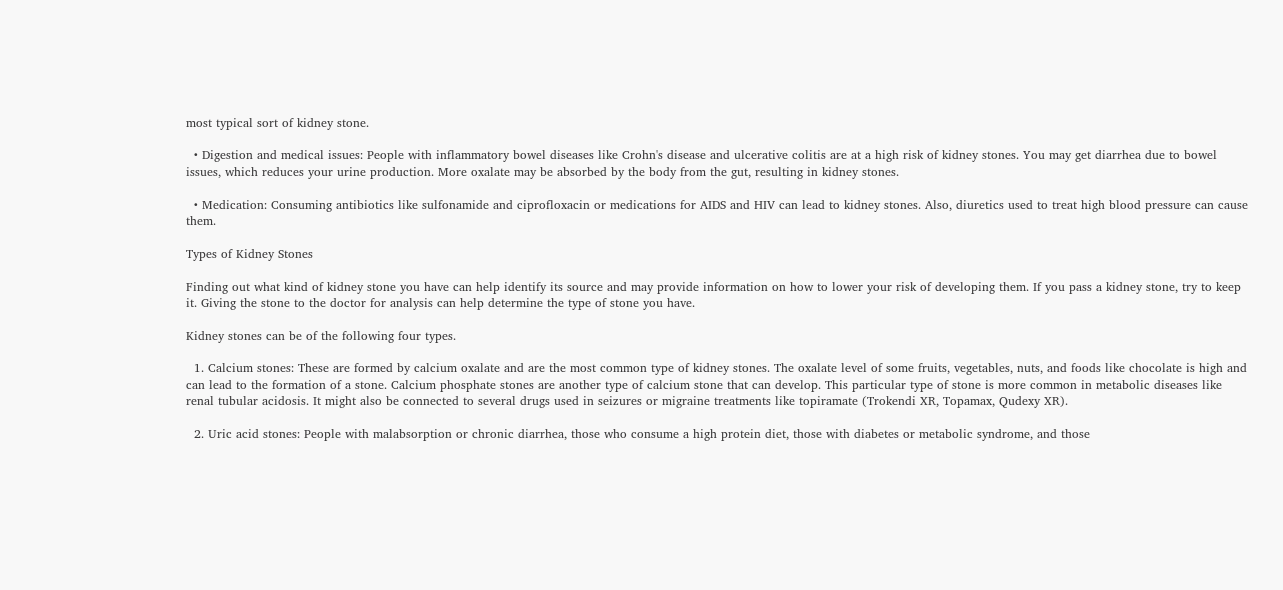most typical sort of kidney stone.

  • Digestion and medical issues: People with inflammatory bowel diseases like Crohn's disease and ulcerative colitis are at a high risk of kidney stones. You may get diarrhea due to bowel issues, which reduces your urine production. More oxalate may be absorbed by the body from the gut, resulting in kidney stones.

  • Medication: Consuming antibiotics like sulfonamide and ciprofloxacin or medications for AIDS and HIV can lead to kidney stones. Also, diuretics used to treat high blood pressure can cause them.

Types of Kidney Stones

Finding out what kind of kidney stone you have can help identify its source and may provide information on how to lower your risk of developing them. If you pass a kidney stone, try to keep it. Giving the stone to the doctor for analysis can help determine the type of stone you have.

Kidney stones can be of the following four types.

  1. Calcium stones: These are formed by calcium oxalate and are the most common type of kidney stones. The oxalate level of some fruits, vegetables, nuts, and foods like chocolate is high and can lead to the formation of a stone. Calcium phosphate stones are another type of calcium stone that can develop. This particular type of stone is more common in metabolic diseases like renal tubular acidosis. It might also be connected to several drugs used in seizures or migraine treatments like topiramate (Trokendi XR, Topamax, Qudexy XR).

  2. Uric acid stones: People with malabsorption or chronic diarrhea, those who consume a high protein diet, those with diabetes or metabolic syndrome, and those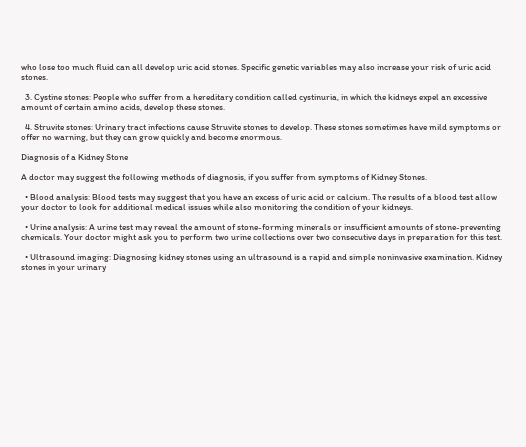who lose too much fluid can all develop uric acid stones. Specific genetic variables may also increase your risk of uric acid stones.

  3. Cystine stones: People who suffer from a hereditary condition called cystinuria, in which the kidneys expel an excessive amount of certain amino acids, develop these stones.

  4. Struvite stones: Urinary tract infections cause Struvite stones to develop. These stones sometimes have mild symptoms or offer no warning, but they can grow quickly and become enormous.

Diagnosis of a Kidney Stone

A doctor may suggest the following methods of diagnosis, if you suffer from symptoms of Kidney Stones.

  • Blood analysis: Blood tests may suggest that you have an excess of uric acid or calcium. The results of a blood test allow your doctor to look for additional medical issues while also monitoring the condition of your kidneys.

  • Urine analysis: A urine test may reveal the amount of stone-forming minerals or insufficient amounts of stone-preventing chemicals. Your doctor might ask you to perform two urine collections over two consecutive days in preparation for this test.

  • Ultrasound imaging: Diagnosing kidney stones using an ultrasound is a rapid and simple noninvasive examination. Kidney stones in your urinary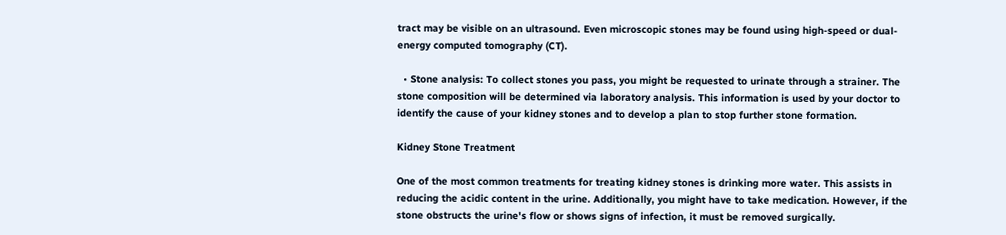tract may be visible on an ultrasound. Even microscopic stones may be found using high-speed or dual-energy computed tomography (CT).

  • Stone analysis: To collect stones you pass, you might be requested to urinate through a strainer. The stone composition will be determined via laboratory analysis. This information is used by your doctor to identify the cause of your kidney stones and to develop a plan to stop further stone formation.

Kidney Stone Treatment

One of the most common treatments for treating kidney stones is drinking more water. This assists in reducing the acidic content in the urine. Additionally, you might have to take medication. However, if the stone obstructs the urine's flow or shows signs of infection, it must be removed surgically.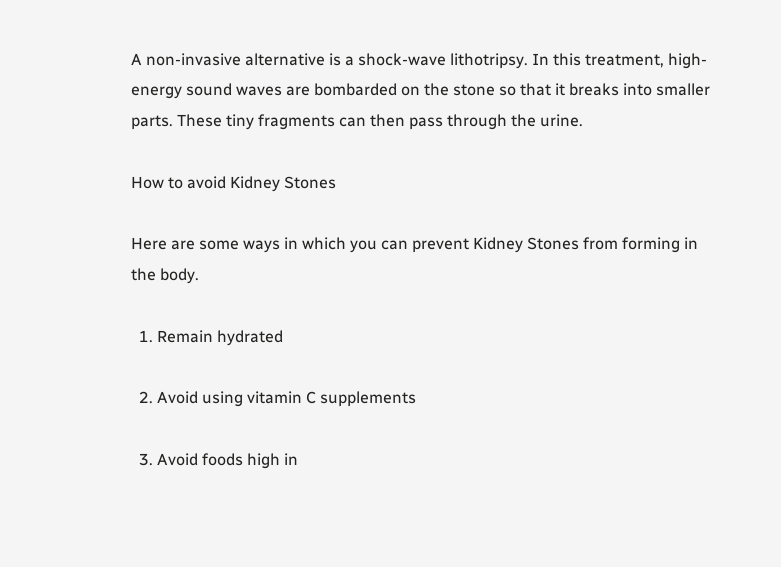A non-invasive alternative is a shock-wave lithotripsy. In this treatment, high-energy sound waves are bombarded on the stone so that it breaks into smaller parts. These tiny fragments can then pass through the urine.

How to avoid Kidney Stones

Here are some ways in which you can prevent Kidney Stones from forming in the body.

  1. Remain hydrated

  2. Avoid using vitamin C supplements

  3. Avoid foods high in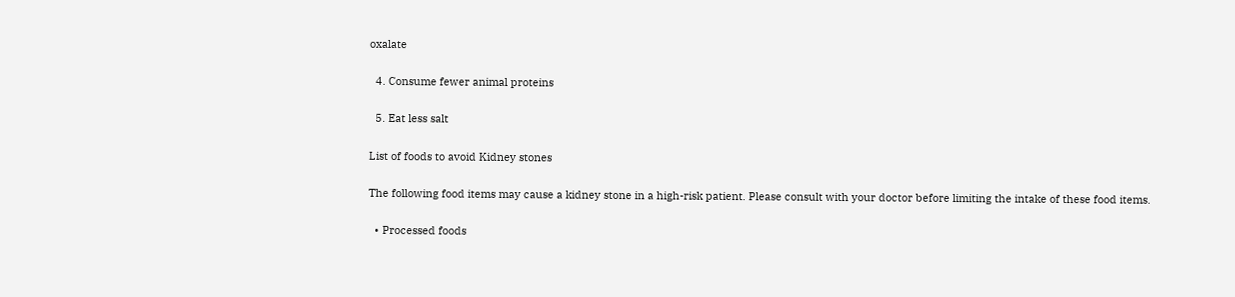oxalate

  4. Consume fewer animal proteins

  5. Eat less salt

List of foods to avoid Kidney stones

The following food items may cause a kidney stone in a high-risk patient. Please consult with your doctor before limiting the intake of these food items.

  • Processed foods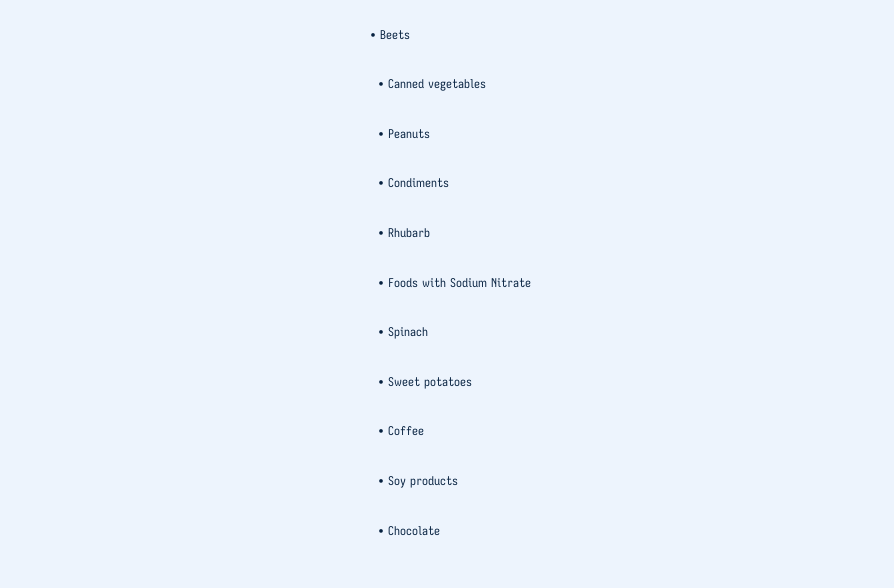• Beets

  • Canned vegetables

  • Peanuts

  • Condiments

  • Rhubarb

  • Foods with Sodium Nitrate

  • Spinach

  • Sweet potatoes

  • Coffee

  • Soy products

  • Chocolate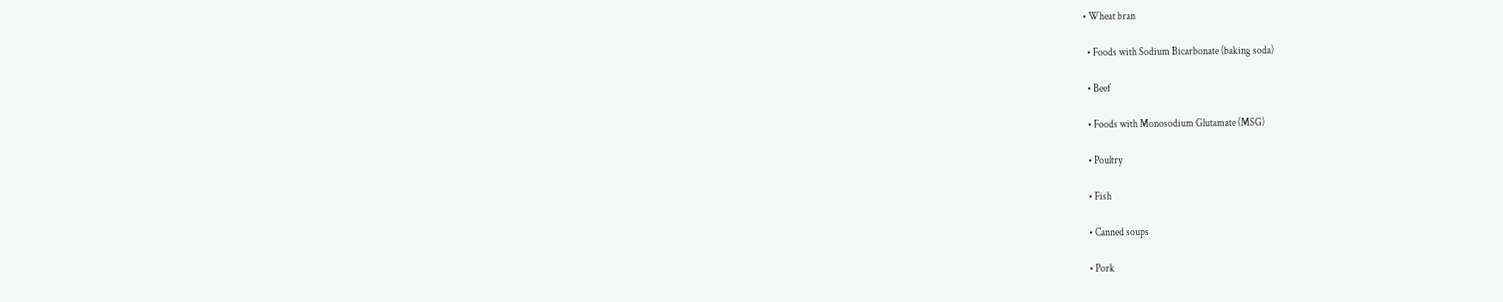• Wheat bran

  • Foods with Sodium Bicarbonate (baking soda)

  • Beef

  • Foods with Monosodium Glutamate (MSG)

  • Poultry

  • Fish

  • Canned soups

  • Pork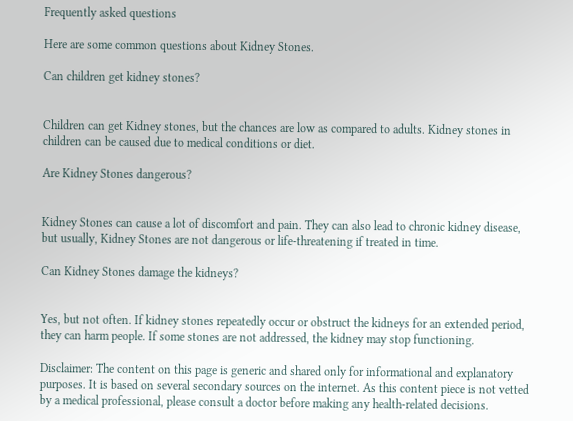Frequently asked questions

Here are some common questions about Kidney Stones.

Can children get kidney stones?


Children can get Kidney stones, but the chances are low as compared to adults. Kidney stones in children can be caused due to medical conditions or diet.

Are Kidney Stones dangerous?


Kidney Stones can cause a lot of discomfort and pain. They can also lead to chronic kidney disease, but usually, Kidney Stones are not dangerous or life-threatening if treated in time.

Can Kidney Stones damage the kidneys?


Yes, but not often. If kidney stones repeatedly occur or obstruct the kidneys for an extended period, they can harm people. If some stones are not addressed, the kidney may stop functioning.

Disclaimer: The content on this page is generic and shared only for informational and explanatory purposes. It is based on several secondary sources on the internet. As this content piece is not vetted by a medical professional, please consult a doctor before making any health-related decisions.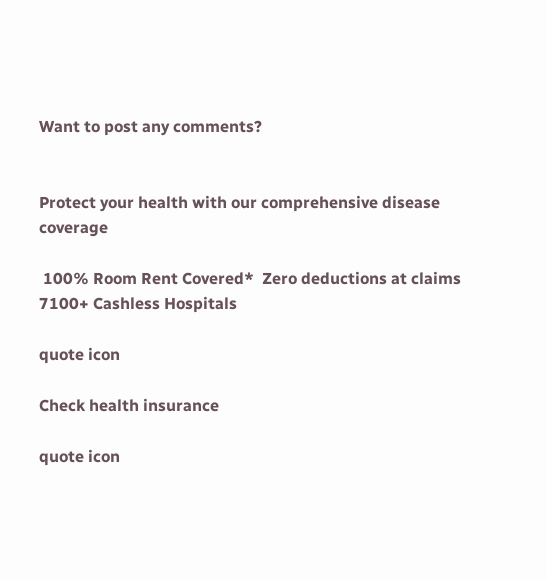Want to post any comments?


Protect your health with our comprehensive disease  coverage

 100% Room Rent Covered*  Zero deductions at claims  7100+ Cashless Hospitals

quote icon

Check health insurance

quote icon